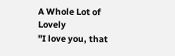A Whole Lot of Lovely
"I love you, that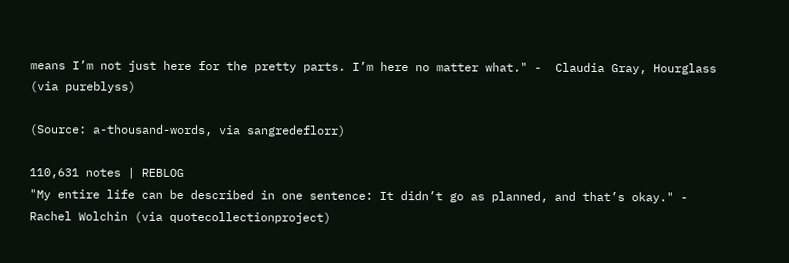means I’m not just here for the pretty parts. I’m here no matter what." -  Claudia Gray, Hourglass  (via pureblyss)

(Source: a-thousand-words, via sangredeflorr)

110,631 notes | REBLOG
"My entire life can be described in one sentence: It didn’t go as planned, and that’s okay." - Rachel Wolchin (via quotecollectionproject)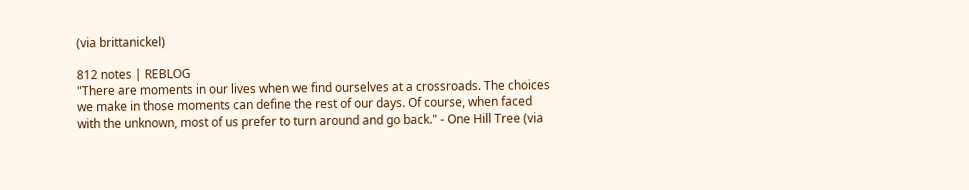(via brittanickel)

812 notes | REBLOG
"There are moments in our lives when we find ourselves at a crossroads. The choices we make in those moments can define the rest of our days. Of course, when faced with the unknown, most of us prefer to turn around and go back." - One Hill Tree (via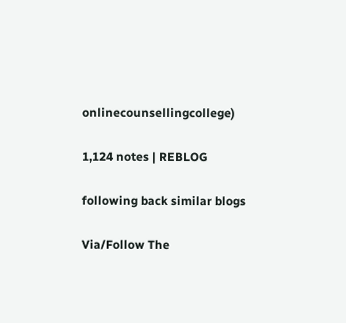onlinecounsellingcollege)

1,124 notes | REBLOG

following back similar blogs

Via/Follow The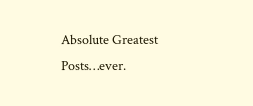Absolute Greatest Posts…ever.